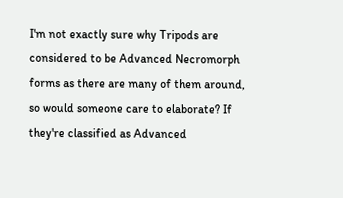I'm not exactly sure why Tripods are considered to be Advanced Necromorph forms as there are many of them around, so would someone care to elaborate? If they're classified as Advanced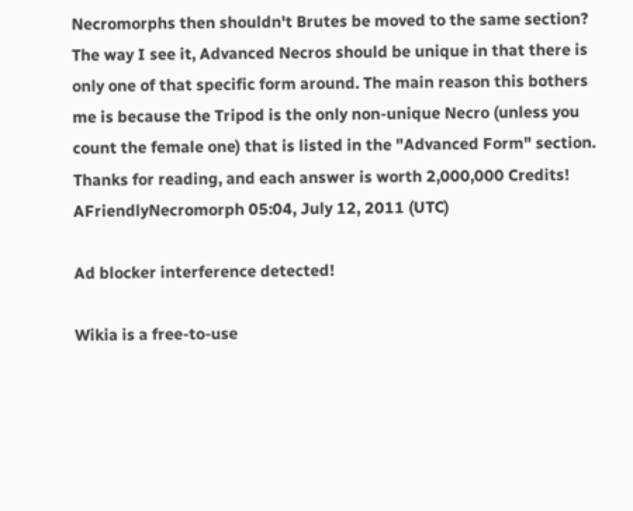Necromorphs then shouldn't Brutes be moved to the same section? The way I see it, Advanced Necros should be unique in that there is only one of that specific form around. The main reason this bothers me is because the Tripod is the only non-unique Necro (unless you count the female one) that is listed in the "Advanced Form" section. Thanks for reading, and each answer is worth 2,000,000 Credits! AFriendlyNecromorph 05:04, July 12, 2011 (UTC)

Ad blocker interference detected!

Wikia is a free-to-use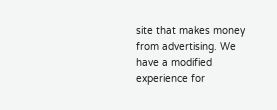site that makes money from advertising. We have a modified experience for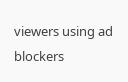viewers using ad blockers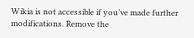Wikia is not accessible if you’ve made further modifications. Remove the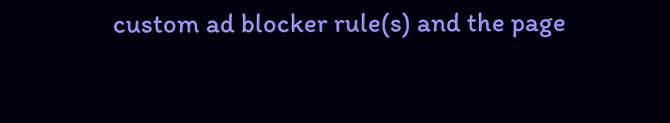custom ad blocker rule(s) and the page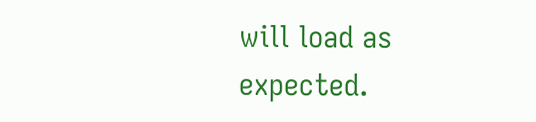will load as expected.